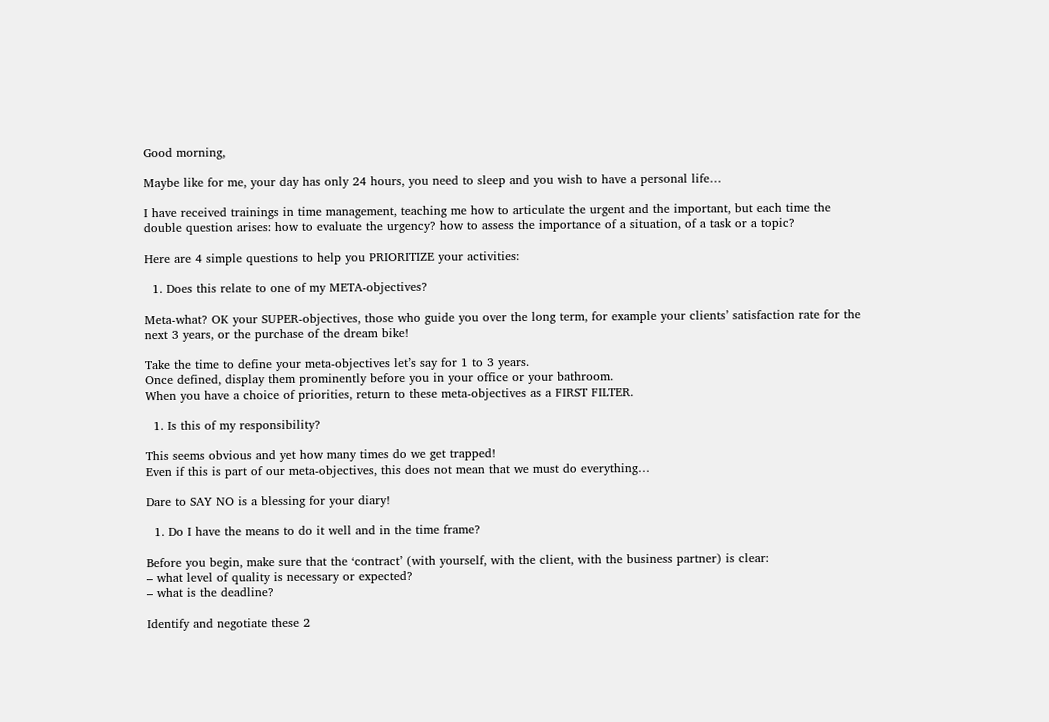Good morning,

Maybe like for me, your day has only 24 hours, you need to sleep and you wish to have a personal life…

I have received trainings in time management, teaching me how to articulate the urgent and the important, but each time the double question arises: how to evaluate the urgency? how to assess the importance of a situation, of a task or a topic?

Here are 4 simple questions to help you PRIORITIZE your activities:

  1. Does this relate to one of my META-objectives?

Meta-what? OK your SUPER-objectives, those who guide you over the long term, for example your clients’ satisfaction rate for the next 3 years, or the purchase of the dream bike!

Take the time to define your meta-objectives let’s say for 1 to 3 years.
Once defined, display them prominently before you in your office or your bathroom.
When you have a choice of priorities, return to these meta-objectives as a FIRST FILTER.

  1. Is this of my responsibility?

This seems obvious and yet how many times do we get trapped!
Even if this is part of our meta-objectives, this does not mean that we must do everything…

Dare to SAY NO is a blessing for your diary!

  1. Do I have the means to do it well and in the time frame?

Before you begin, make sure that the ‘contract’ (with yourself, with the client, with the business partner) is clear:
– what level of quality is necessary or expected?
– what is the deadline?

Identify and negotiate these 2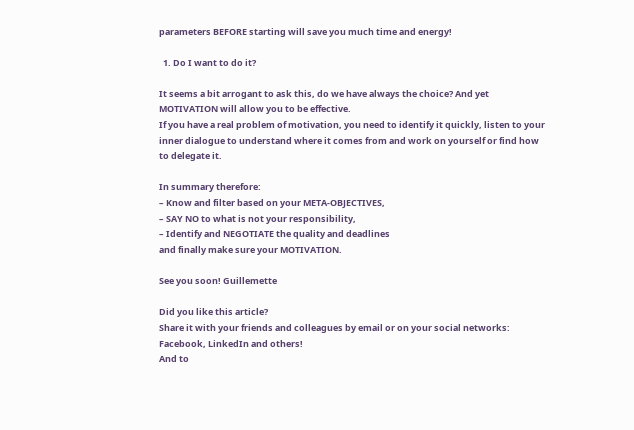parameters BEFORE starting will save you much time and energy!

  1. Do I want to do it?

It seems a bit arrogant to ask this, do we have always the choice? And yet MOTIVATION will allow you to be effective.
If you have a real problem of motivation, you need to identify it quickly, listen to your inner dialogue to understand where it comes from and work on yourself or find how to delegate it.

In summary therefore:
– Know and filter based on your META-OBJECTIVES,
– SAY NO to what is not your responsibility,
– Identify and NEGOTIATE the quality and deadlines
and finally make sure your MOTIVATION.

See you soon! Guillemette

Did you like this article?
Share it with your friends and colleagues by email or on your social networks: Facebook, LinkedIn and others!
And to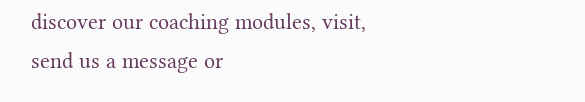discover our coaching modules, visit, send us a message or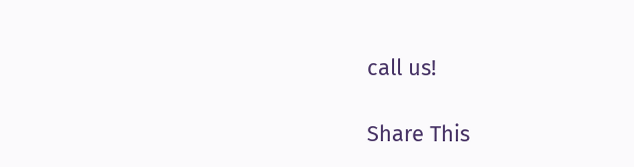call us!

Share This